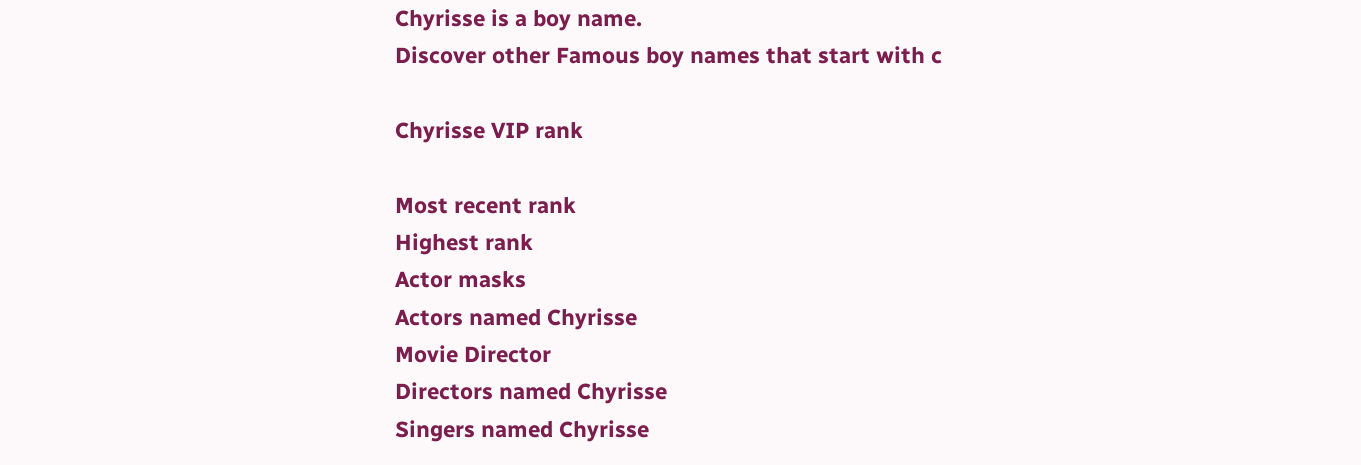Chyrisse is a boy name.
Discover other Famous boy names that start with c

Chyrisse VIP rank

Most recent rank
Highest rank
Actor masks
Actors named Chyrisse
Movie Director
Directors named Chyrisse
Singers named Chyrisse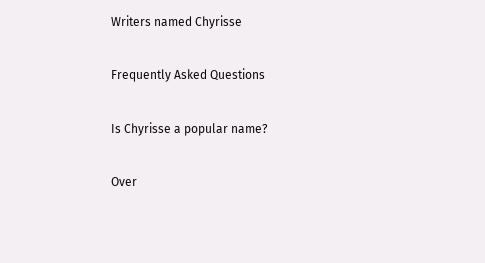Writers named Chyrisse

Frequently Asked Questions

Is Chyrisse a popular name?

Over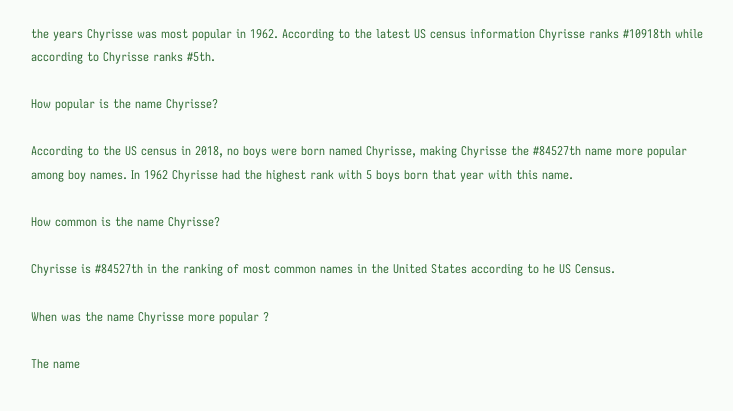the years Chyrisse was most popular in 1962. According to the latest US census information Chyrisse ranks #10918th while according to Chyrisse ranks #5th.

How popular is the name Chyrisse?

According to the US census in 2018, no boys were born named Chyrisse, making Chyrisse the #84527th name more popular among boy names. In 1962 Chyrisse had the highest rank with 5 boys born that year with this name.

How common is the name Chyrisse?

Chyrisse is #84527th in the ranking of most common names in the United States according to he US Census.

When was the name Chyrisse more popular ?

The name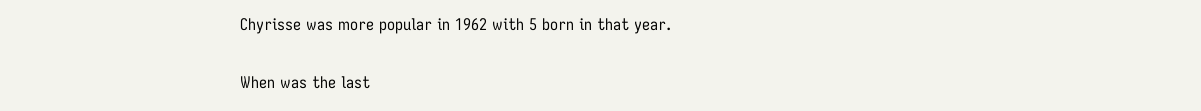Chyrisse was more popular in 1962 with 5 born in that year.

When was the last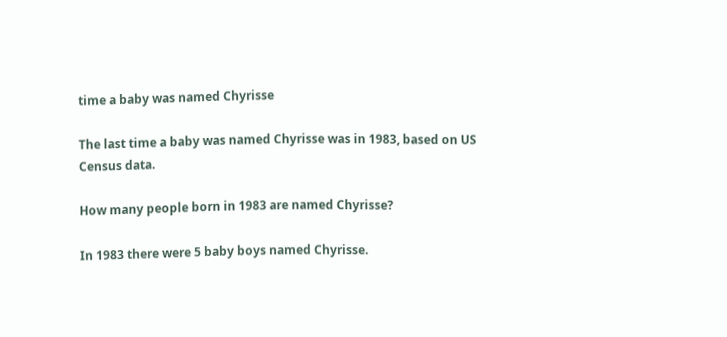time a baby was named Chyrisse

The last time a baby was named Chyrisse was in 1983, based on US Census data.

How many people born in 1983 are named Chyrisse?

In 1983 there were 5 baby boys named Chyrisse.